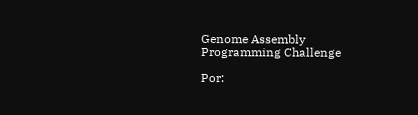Genome Assembly Programming Challenge

Por: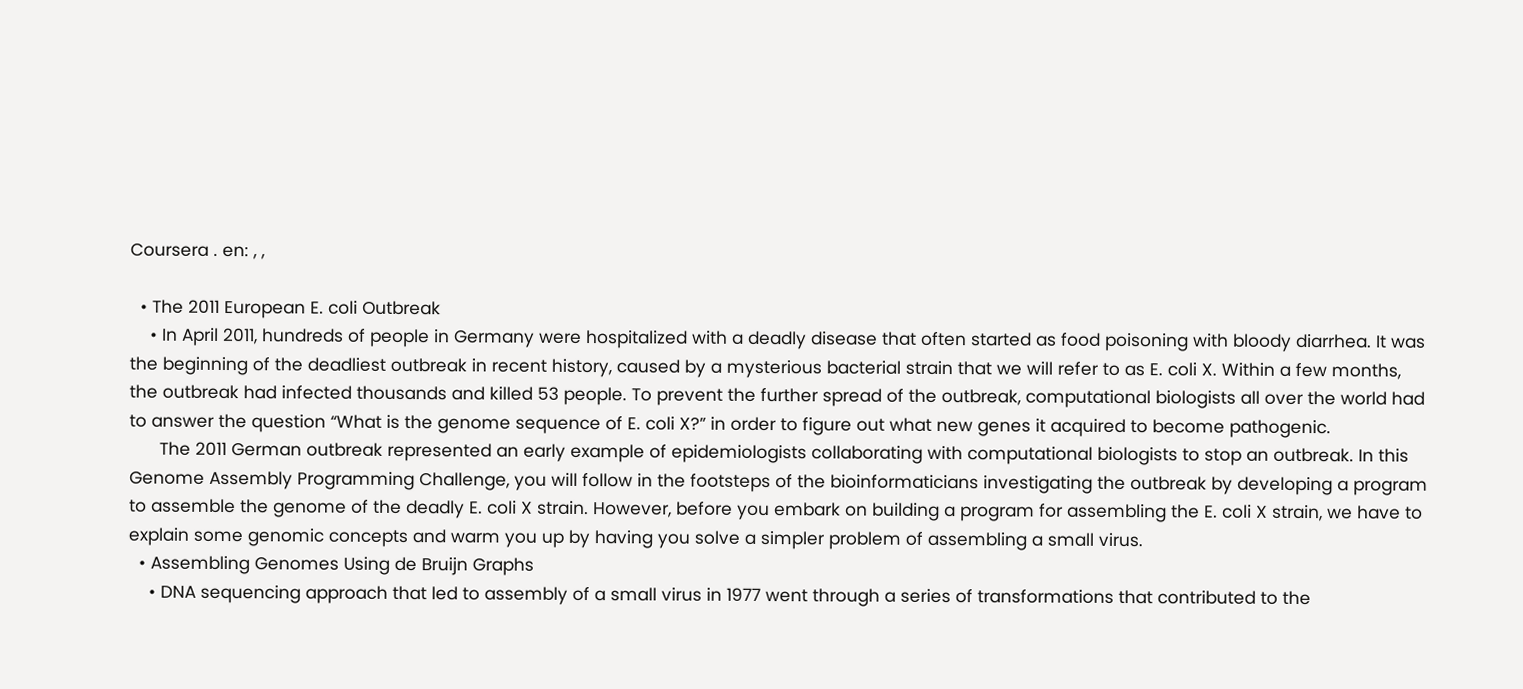Coursera . en: , ,

  • The 2011 European E. coli Outbreak
    • In April 2011, hundreds of people in Germany were hospitalized with a deadly disease that often started as food poisoning with bloody diarrhea. It was the beginning of the deadliest outbreak in recent history, caused by a mysterious bacterial strain that we will refer to as E. coli X. Within a few months, the outbreak had infected thousands and killed 53 people. To prevent the further spread of the outbreak, computational biologists all over the world had to answer the question “What is the genome sequence of E. coli X?” in order to figure out what new genes it acquired to become pathogenic.
      The 2011 German outbreak represented an early example of epidemiologists collaborating with computational biologists to stop an outbreak. In this Genome Assembly Programming Challenge, you will follow in the footsteps of the bioinformaticians investigating the outbreak by developing a program to assemble the genome of the deadly E. coli X strain. However, before you embark on building a program for assembling the E. coli X strain, we have to explain some genomic concepts and warm you up by having you solve a simpler problem of assembling a small virus.
  • Assembling Genomes Using de Bruijn Graphs
    • DNA sequencing approach that led to assembly of a small virus in 1977 went through a series of transformations that contributed to the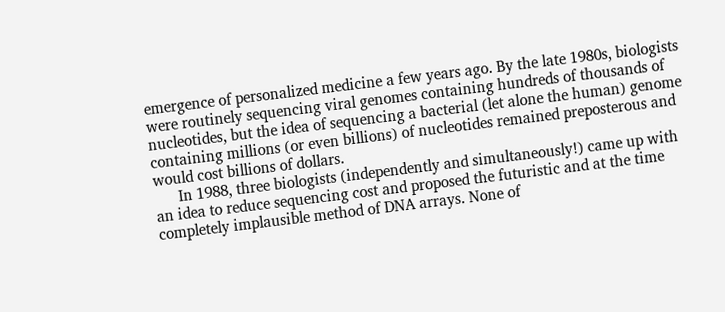emergence of personalized medicine a few years ago. By the late 1980s, biologists were routinely sequencing viral genomes containing hundreds of thousands of nucleotides, but the idea of sequencing a bacterial (let alone the human) genome containing millions (or even billions) of nucleotides remained preposterous and would cost billions of dollars.
      In 1988, three biologists (independently and simultaneously!) came up with an idea to reduce sequencing cost and proposed the futuristic and at the time completely implausible method of DNA arrays. None of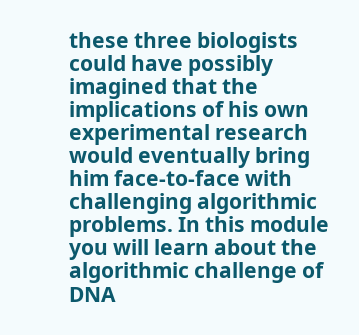these three biologists could have possibly imagined that the implications of his own experimental research would eventually bring him face-to-face with challenging algorithmic problems. In this module you will learn about the algorithmic challenge of DNA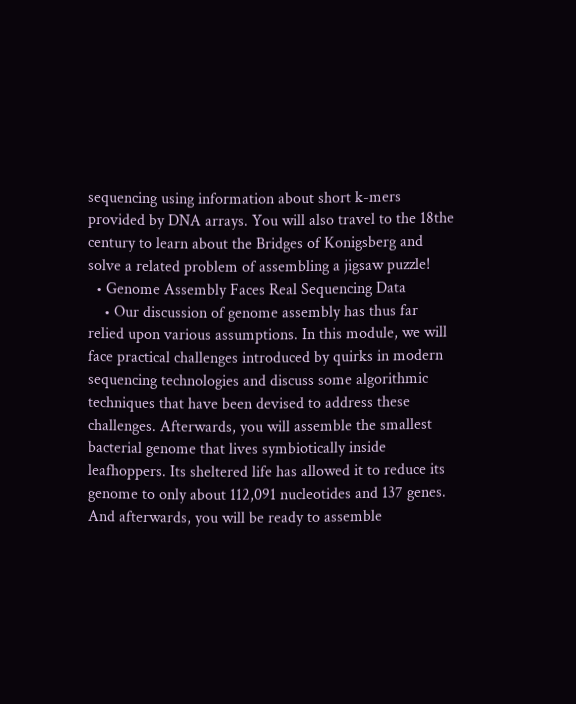sequencing using information about short k-mers provided by DNA arrays. You will also travel to the 18the century to learn about the Bridges of Konigsberg and solve a related problem of assembling a jigsaw puzzle!
  • Genome Assembly Faces Real Sequencing Data
    • Our discussion of genome assembly has thus far relied upon various assumptions. In this module, we will face practical challenges introduced by quirks in modern sequencing technologies and discuss some algorithmic techniques that have been devised to address these challenges. Afterwards, you will assemble the smallest bacterial genome that lives symbiotically inside leafhoppers. Its sheltered life has allowed it to reduce its genome to only about 112,091 nucleotides and 137 genes. And afterwards, you will be ready to assemble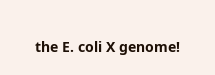the E. coli X genome!